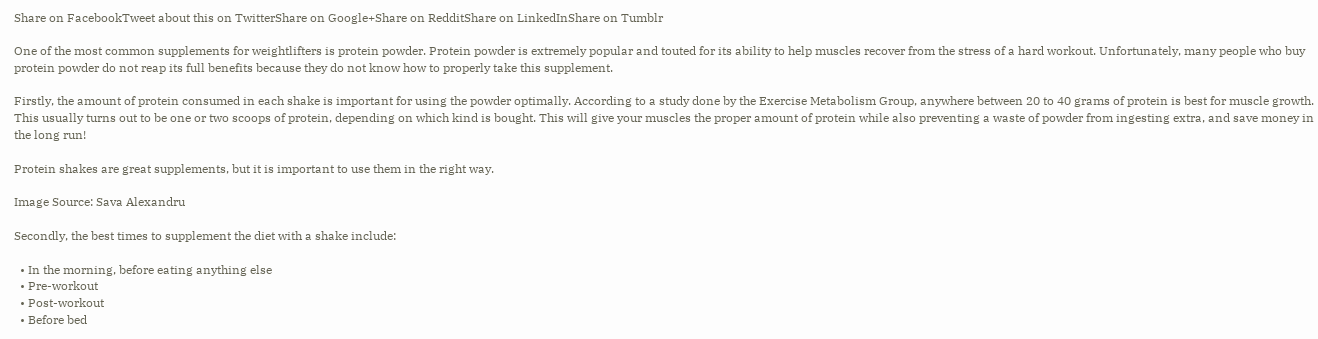Share on FacebookTweet about this on TwitterShare on Google+Share on RedditShare on LinkedInShare on Tumblr

One of the most common supplements for weightlifters is protein powder. Protein powder is extremely popular and touted for its ability to help muscles recover from the stress of a hard workout. Unfortunately, many people who buy protein powder do not reap its full benefits because they do not know how to properly take this supplement.

Firstly, the amount of protein consumed in each shake is important for using the powder optimally. According to a study done by the Exercise Metabolism Group, anywhere between 20 to 40 grams of protein is best for muscle growth. This usually turns out to be one or two scoops of protein, depending on which kind is bought. This will give your muscles the proper amount of protein while also preventing a waste of powder from ingesting extra, and save money in the long run!

Protein shakes are great supplements, but it is important to use them in the right way.

Image Source: Sava Alexandru

Secondly, the best times to supplement the diet with a shake include:

  • In the morning, before eating anything else
  • Pre-workout
  • Post-workout
  • Before bed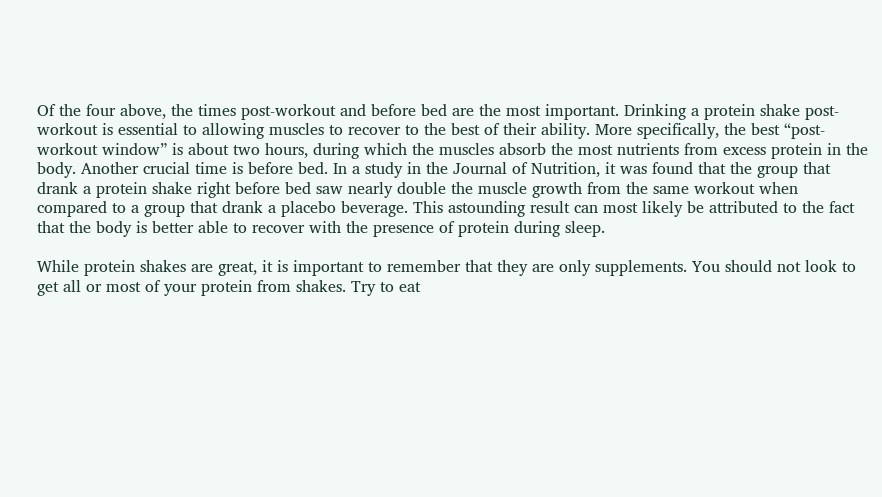Of the four above, the times post-workout and before bed are the most important. Drinking a protein shake post-workout is essential to allowing muscles to recover to the best of their ability. More specifically, the best “post-workout window” is about two hours, during which the muscles absorb the most nutrients from excess protein in the body. Another crucial time is before bed. In a study in the Journal of Nutrition, it was found that the group that drank a protein shake right before bed saw nearly double the muscle growth from the same workout when compared to a group that drank a placebo beverage. This astounding result can most likely be attributed to the fact that the body is better able to recover with the presence of protein during sleep.

While protein shakes are great, it is important to remember that they are only supplements. You should not look to get all or most of your protein from shakes. Try to eat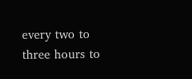every two to three hours to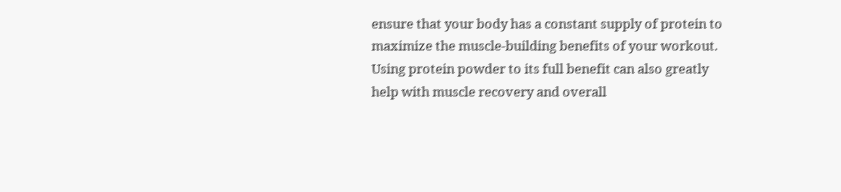ensure that your body has a constant supply of protein to maximize the muscle-building benefits of your workout. Using protein powder to its full benefit can also greatly help with muscle recovery and overall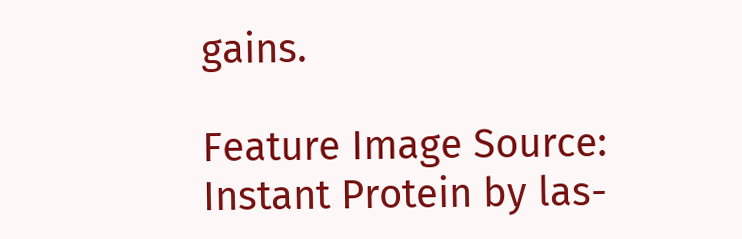gains.

Feature Image Source: Instant Protein by las-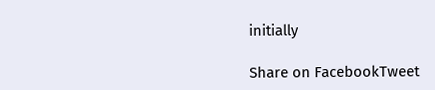initially

Share on FacebookTweet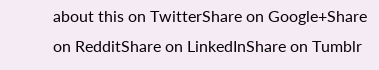about this on TwitterShare on Google+Share on RedditShare on LinkedInShare on Tumblr